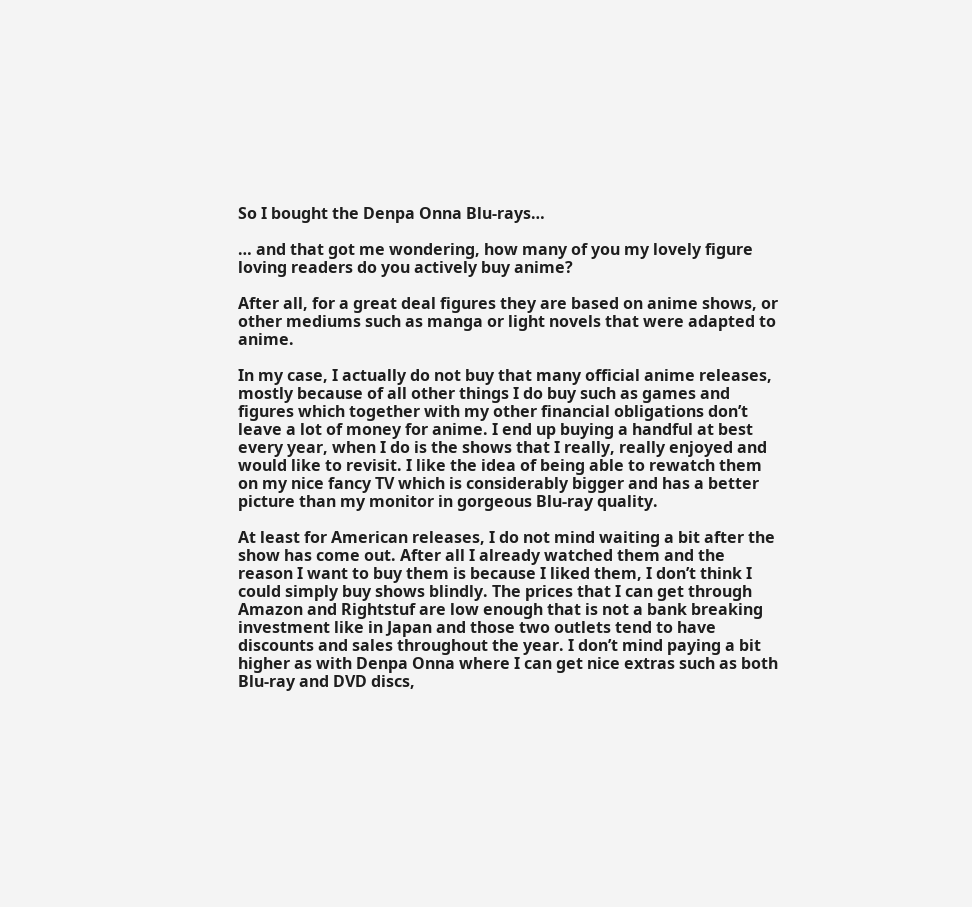So I bought the Denpa Onna Blu-rays…

… and that got me wondering, how many of you my lovely figure loving readers do you actively buy anime?

After all, for a great deal figures they are based on anime shows, or other mediums such as manga or light novels that were adapted to anime.

In my case, I actually do not buy that many official anime releases, mostly because of all other things I do buy such as games and figures which together with my other financial obligations don’t leave a lot of money for anime. I end up buying a handful at best every year, when I do is the shows that I really, really enjoyed and would like to revisit. I like the idea of being able to rewatch them on my nice fancy TV which is considerably bigger and has a better picture than my monitor in gorgeous Blu-ray quality.

At least for American releases, I do not mind waiting a bit after the show has come out. After all I already watched them and the reason I want to buy them is because I liked them, I don’t think I could simply buy shows blindly. The prices that I can get through Amazon and Rightstuf are low enough that is not a bank breaking investment like in Japan and those two outlets tend to have discounts and sales throughout the year. I don’t mind paying a bit higher as with Denpa Onna where I can get nice extras such as both Blu-ray and DVD discs,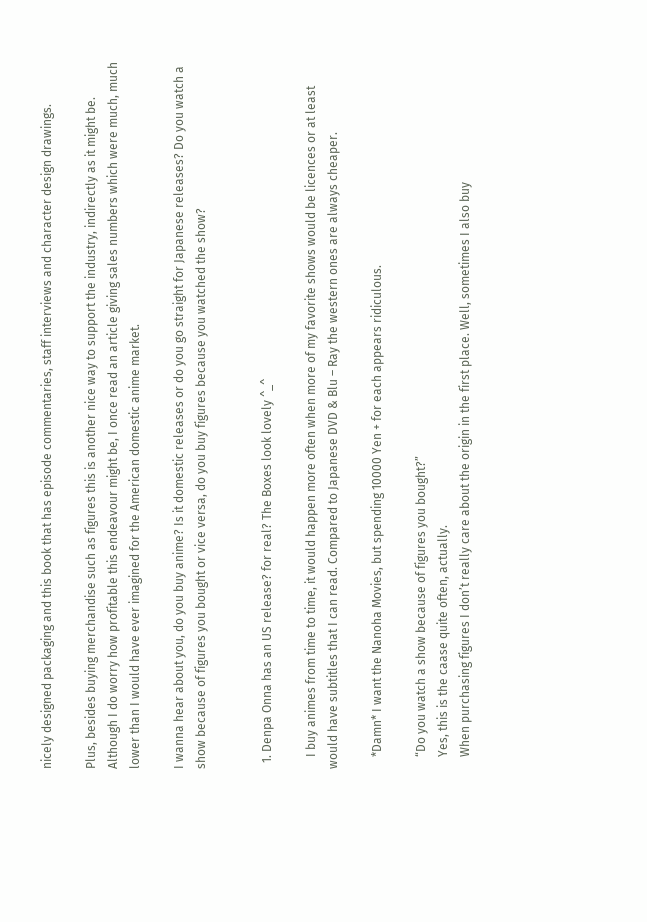nicely designed packaging and this book that has episode commentaries, staff interviews and character design drawings.

Plus, besides buying merchandise such as figures this is another nice way to support the industry, indirectly as it might be. Although I do worry how profitable this endeavour might be, I once read an article giving sales numbers which were much, much lower than I would have ever imagined for the American domestic anime market.

I wanna hear about you, do you buy anime? Is it domestic releases or do you go straight for Japanese releases? Do you watch a show because of figures you bought or vice versa, do you buy figures because you watched the show?


  1. Denpa Onna has an US release? for real? The Boxes look lovely ^_^

    I buy animes from time to time, it would happen more often when more of my favorite shows would be licences or at least would have subtitles that I can read. Compared to Japanese DVD & Blu – Ray the western ones are always cheaper.

    *Damn* I want the Nanoha Movies, but spending 10000 Yen + for each appears ridiculous.

    “Do you watch a show because of figures you bought?”
    Yes, this is the caase quite often, actually.
    When purchasing figures I don’t really care about the origin in the first place. Well, sometimes I also buy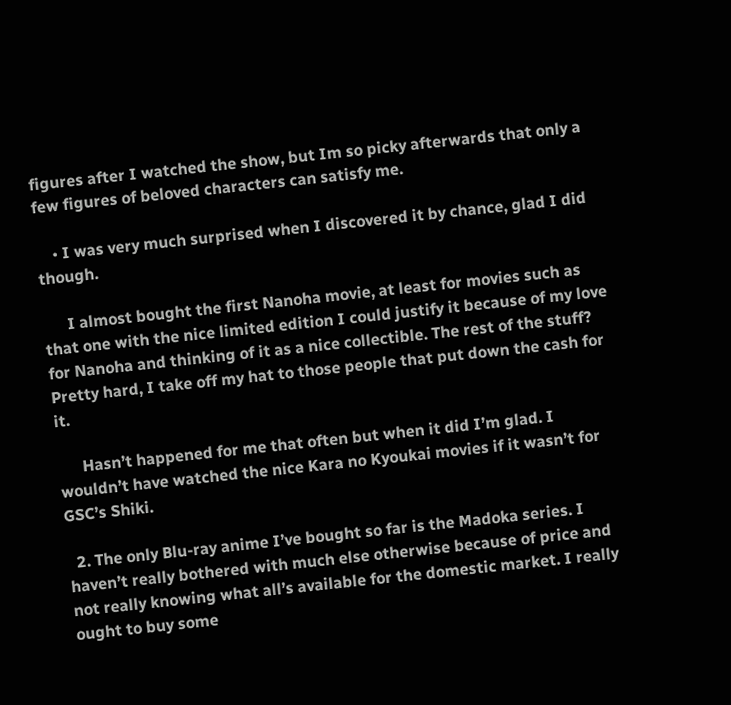figures after I watched the show, but Im so picky afterwards that only a few figures of beloved characters can satisfy me.

    • I was very much surprised when I discovered it by chance, glad I did though.

      I almost bought the first Nanoha movie, at least for movies such as that one with the nice limited edition I could justify it because of my love for Nanoha and thinking of it as a nice collectible. The rest of the stuff? Pretty hard, I take off my hat to those people that put down the cash for it.

      Hasn’t happened for me that often but when it did I’m glad. I wouldn’t have watched the nice Kara no Kyoukai movies if it wasn’t for GSC’s Shiki.

  2. The only Blu-ray anime I’ve bought so far is the Madoka series. I haven’t really bothered with much else otherwise because of price and not really knowing what all’s available for the domestic market. I really ought to buy some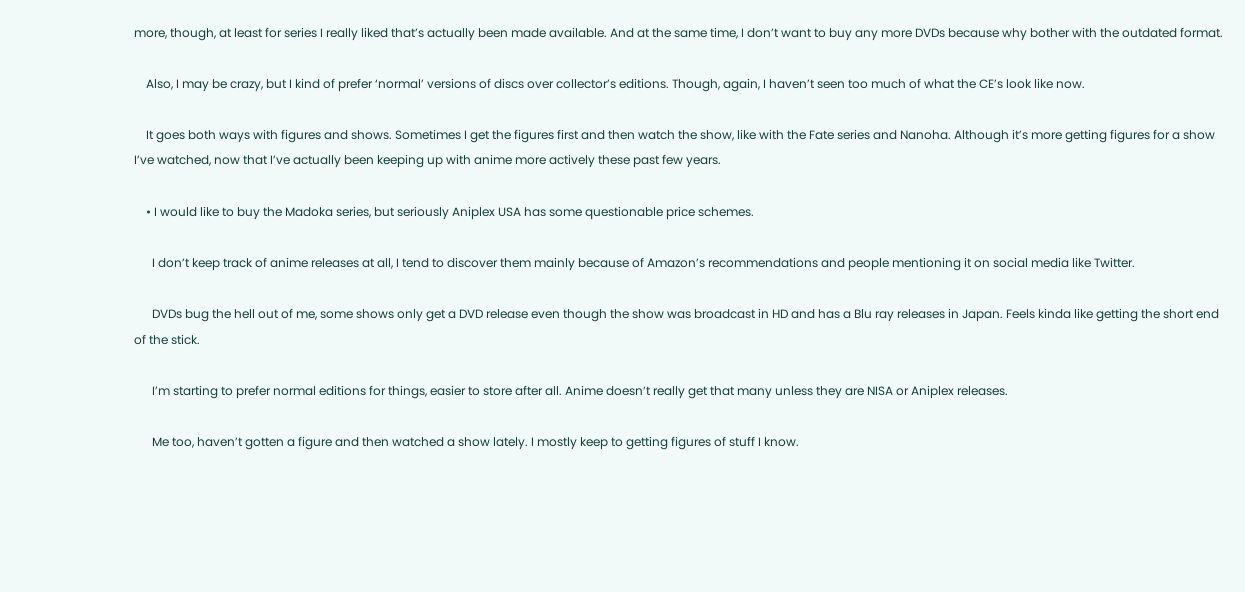more, though, at least for series I really liked that’s actually been made available. And at the same time, I don’t want to buy any more DVDs because why bother with the outdated format.

    Also, I may be crazy, but I kind of prefer ‘normal’ versions of discs over collector’s editions. Though, again, I haven’t seen too much of what the CE’s look like now.

    It goes both ways with figures and shows. Sometimes I get the figures first and then watch the show, like with the Fate series and Nanoha. Although it’s more getting figures for a show I’ve watched, now that I’ve actually been keeping up with anime more actively these past few years.

    • I would like to buy the Madoka series, but seriously Aniplex USA has some questionable price schemes.

      I don’t keep track of anime releases at all, I tend to discover them mainly because of Amazon’s recommendations and people mentioning it on social media like Twitter.

      DVDs bug the hell out of me, some shows only get a DVD release even though the show was broadcast in HD and has a Blu ray releases in Japan. Feels kinda like getting the short end of the stick.

      I’m starting to prefer normal editions for things, easier to store after all. Anime doesn’t really get that many unless they are NISA or Aniplex releases.

      Me too, haven’t gotten a figure and then watched a show lately. I mostly keep to getting figures of stuff I know.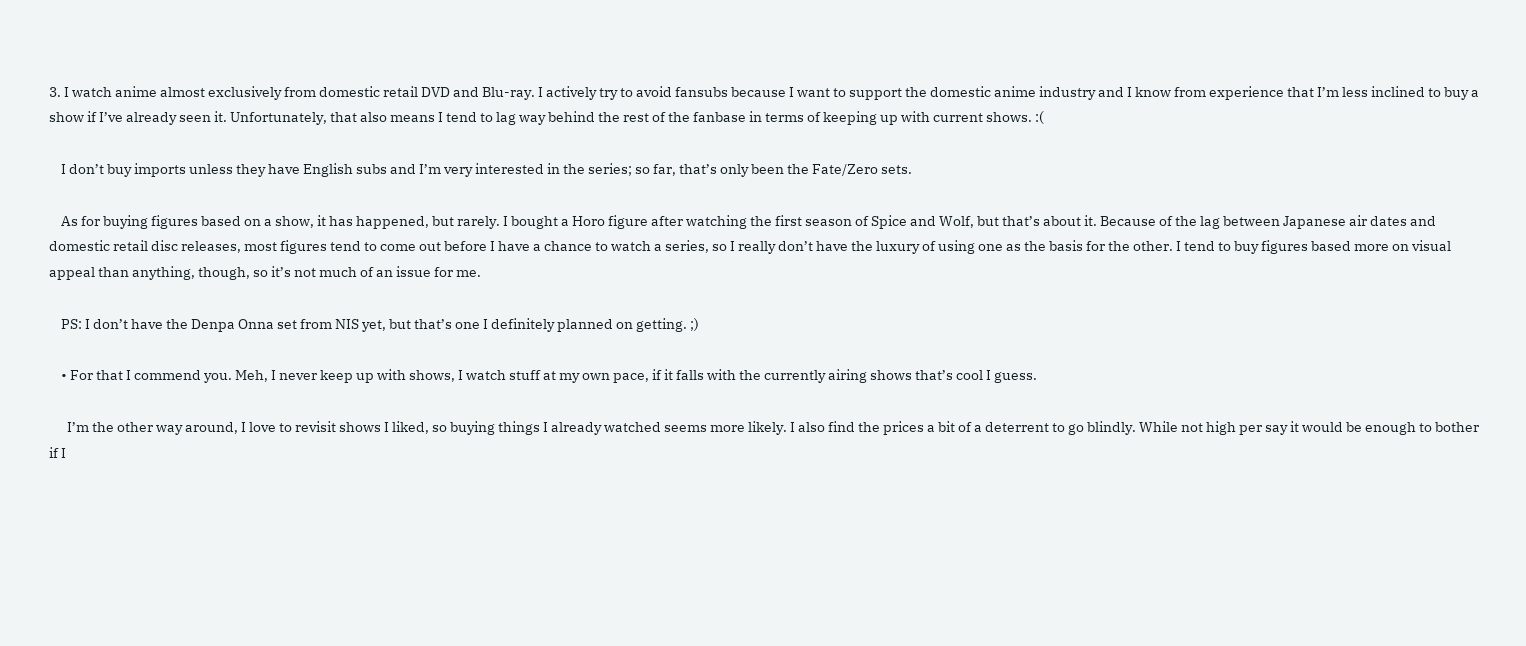3. I watch anime almost exclusively from domestic retail DVD and Blu-ray. I actively try to avoid fansubs because I want to support the domestic anime industry and I know from experience that I’m less inclined to buy a show if I’ve already seen it. Unfortunately, that also means I tend to lag way behind the rest of the fanbase in terms of keeping up with current shows. :(

    I don’t buy imports unless they have English subs and I’m very interested in the series; so far, that’s only been the Fate/Zero sets.

    As for buying figures based on a show, it has happened, but rarely. I bought a Horo figure after watching the first season of Spice and Wolf, but that’s about it. Because of the lag between Japanese air dates and domestic retail disc releases, most figures tend to come out before I have a chance to watch a series, so I really don’t have the luxury of using one as the basis for the other. I tend to buy figures based more on visual appeal than anything, though, so it’s not much of an issue for me.

    PS: I don’t have the Denpa Onna set from NIS yet, but that’s one I definitely planned on getting. ;)

    • For that I commend you. Meh, I never keep up with shows, I watch stuff at my own pace, if it falls with the currently airing shows that’s cool I guess.

      I’m the other way around, I love to revisit shows I liked, so buying things I already watched seems more likely. I also find the prices a bit of a deterrent to go blindly. While not high per say it would be enough to bother if I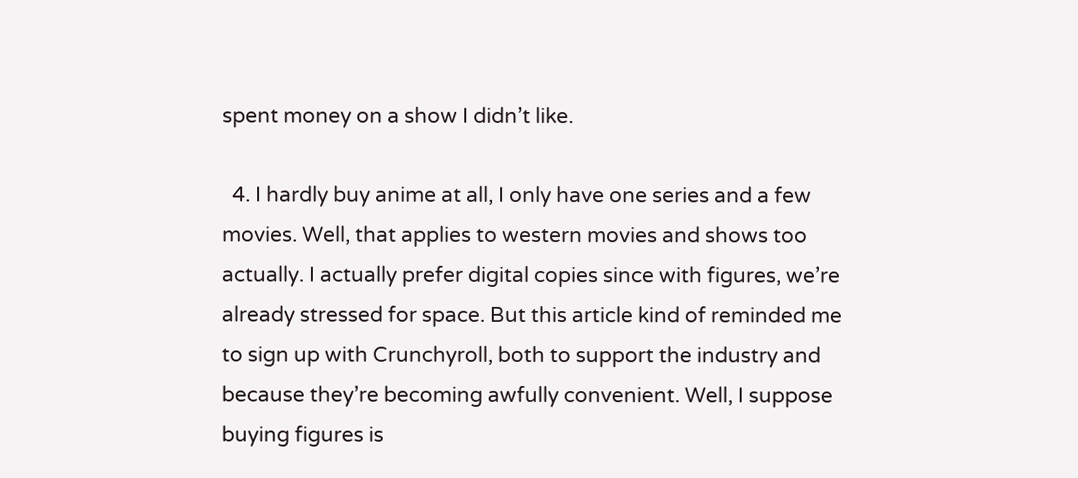spent money on a show I didn’t like.

  4. I hardly buy anime at all, I only have one series and a few movies. Well, that applies to western movies and shows too actually. I actually prefer digital copies since with figures, we’re already stressed for space. But this article kind of reminded me to sign up with Crunchyroll, both to support the industry and because they’re becoming awfully convenient. Well, I suppose buying figures is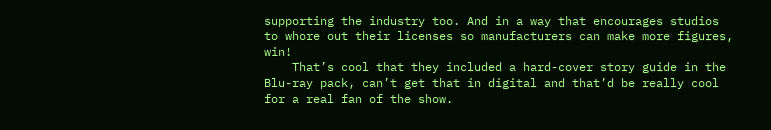supporting the industry too. And in a way that encourages studios to whore out their licenses so manufacturers can make more figures, win!
    That’s cool that they included a hard-cover story guide in the Blu-ray pack, can’t get that in digital and that’d be really cool for a real fan of the show.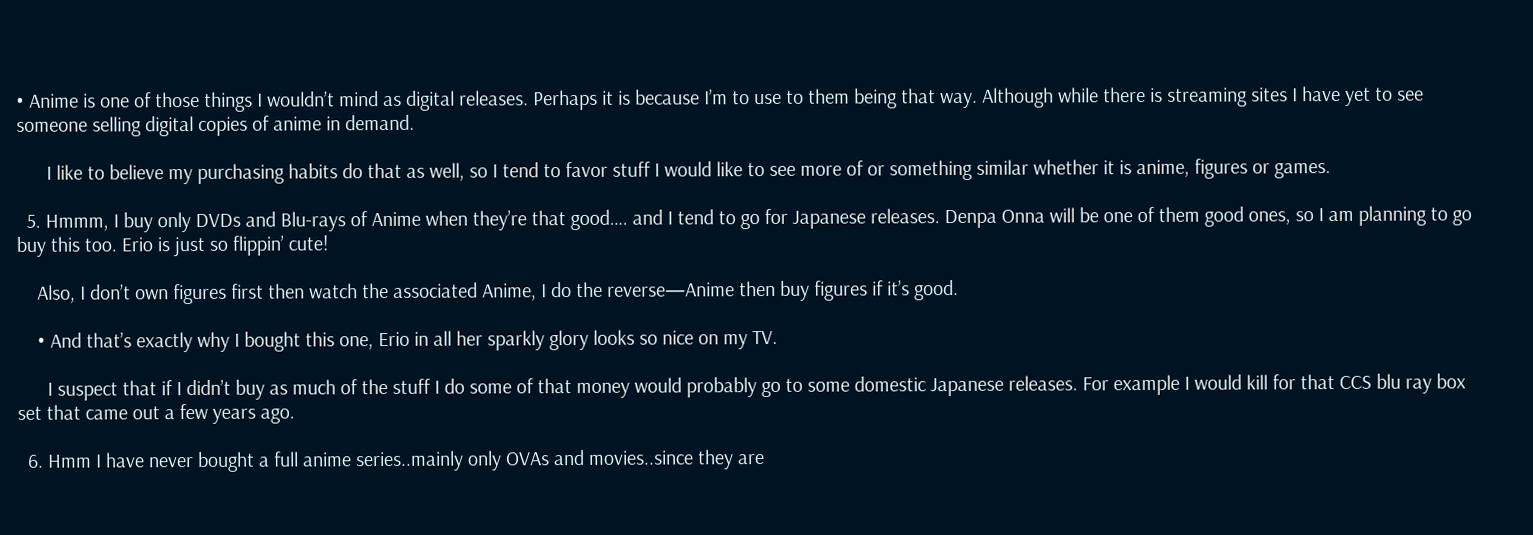• Anime is one of those things I wouldn’t mind as digital releases. Perhaps it is because I’m to use to them being that way. Although while there is streaming sites I have yet to see someone selling digital copies of anime in demand.

      I like to believe my purchasing habits do that as well, so I tend to favor stuff I would like to see more of or something similar whether it is anime, figures or games.

  5. Hmmm, I buy only DVDs and Blu-rays of Anime when they’re that good…. and I tend to go for Japanese releases. Denpa Onna will be one of them good ones, so I am planning to go buy this too. Erio is just so flippin’ cute!

    Also, I don’t own figures first then watch the associated Anime, I do the reverse—Anime then buy figures if it’s good.

    • And that’s exactly why I bought this one, Erio in all her sparkly glory looks so nice on my TV.

      I suspect that if I didn’t buy as much of the stuff I do some of that money would probably go to some domestic Japanese releases. For example I would kill for that CCS blu ray box set that came out a few years ago.

  6. Hmm I have never bought a full anime series..mainly only OVAs and movies..since they are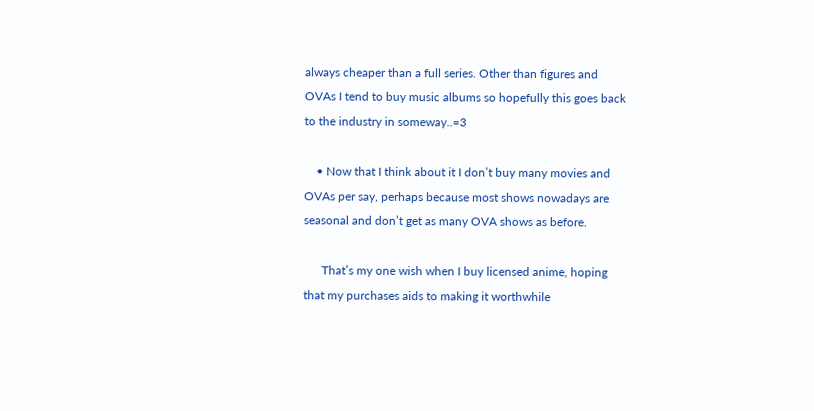always cheaper than a full series. Other than figures and OVAs I tend to buy music albums so hopefully this goes back to the industry in someway..=3

    • Now that I think about it I don’t buy many movies and OVAs per say, perhaps because most shows nowadays are seasonal and don’t get as many OVA shows as before.

      That’s my one wish when I buy licensed anime, hoping that my purchases aids to making it worthwhile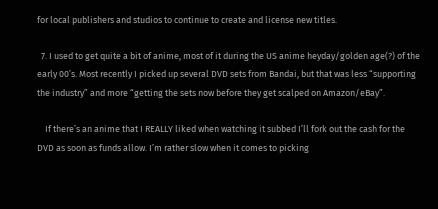for local publishers and studios to continue to create and license new titles.

  7. I used to get quite a bit of anime, most of it during the US anime heyday/golden age(?) of the early 00’s. Most recently I picked up several DVD sets from Bandai, but that was less “supporting the industry” and more “getting the sets now before they get scalped on Amazon/eBay”.

    If there’s an anime that I REALLY liked when watching it subbed I’ll fork out the cash for the DVD as soon as funds allow. I’m rather slow when it comes to picking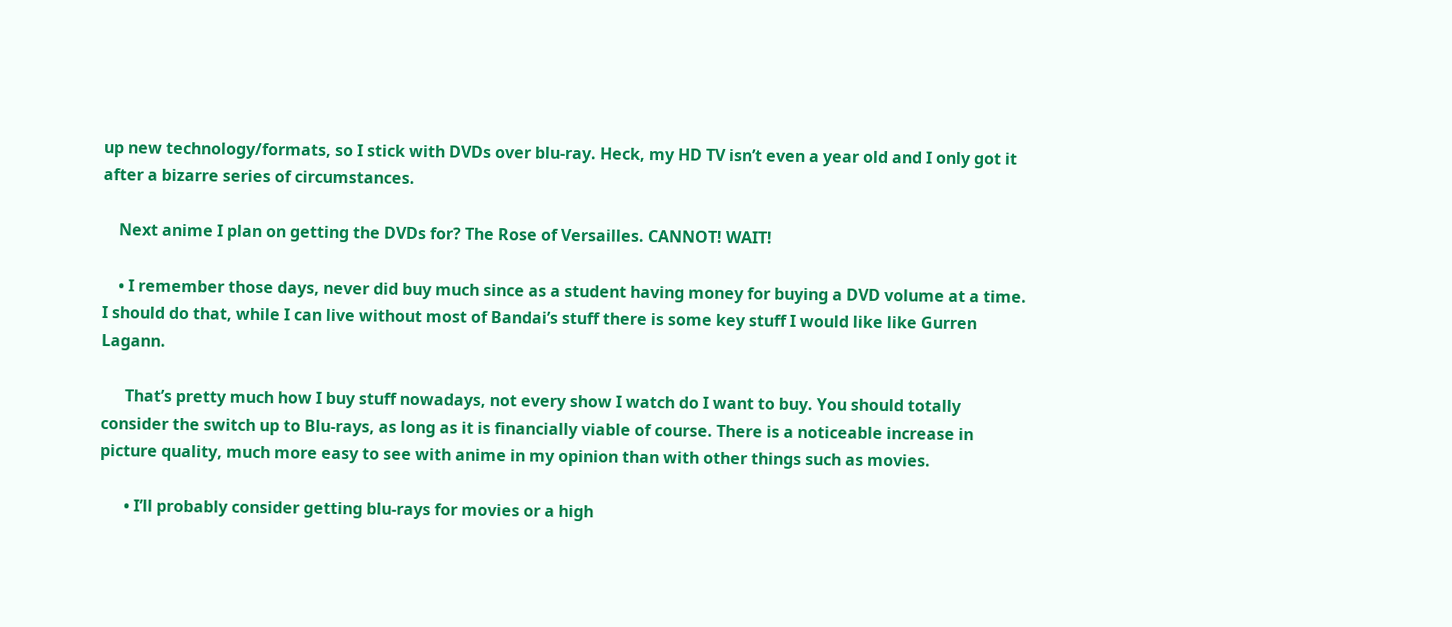up new technology/formats, so I stick with DVDs over blu-ray. Heck, my HD TV isn’t even a year old and I only got it after a bizarre series of circumstances.

    Next anime I plan on getting the DVDs for? The Rose of Versailles. CANNOT! WAIT!

    • I remember those days, never did buy much since as a student having money for buying a DVD volume at a time. I should do that, while I can live without most of Bandai’s stuff there is some key stuff I would like like Gurren Lagann.

      That’s pretty much how I buy stuff nowadays, not every show I watch do I want to buy. You should totally consider the switch up to Blu-rays, as long as it is financially viable of course. There is a noticeable increase in picture quality, much more easy to see with anime in my opinion than with other things such as movies.

      • I’ll probably consider getting blu-rays for movies or a high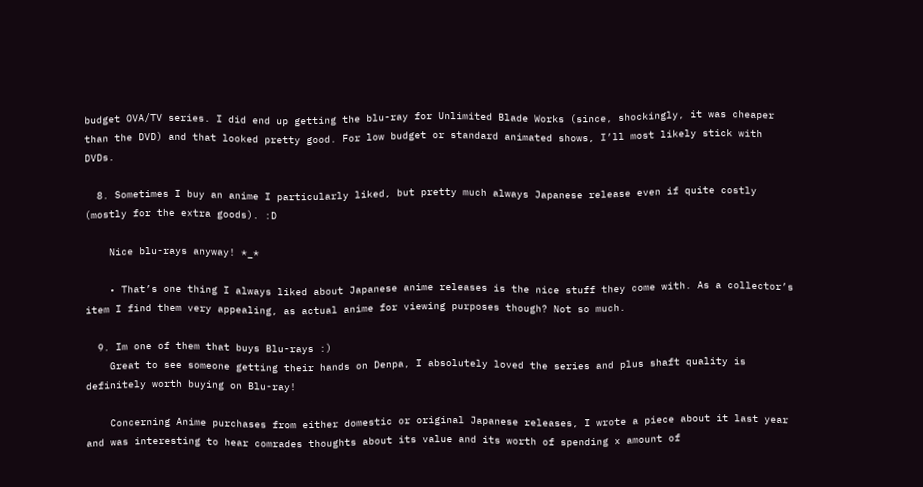budget OVA/TV series. I did end up getting the blu-ray for Unlimited Blade Works (since, shockingly, it was cheaper than the DVD) and that looked pretty good. For low budget or standard animated shows, I’ll most likely stick with DVDs.

  8. Sometimes I buy an anime I particularly liked, but pretty much always Japanese release even if quite costly (mostly for the extra goods). :D

    Nice blu-rays anyway! *_*

    • That’s one thing I always liked about Japanese anime releases is the nice stuff they come with. As a collector’s item I find them very appealing, as actual anime for viewing purposes though? Not so much.

  9. Im one of them that buys Blu-rays :)
    Great to see someone getting their hands on Denpa, I absolutely loved the series and plus shaft quality is definitely worth buying on Blu-ray!

    Concerning Anime purchases from either domestic or original Japanese releases, I wrote a piece about it last year and was interesting to hear comrades thoughts about its value and its worth of spending x amount of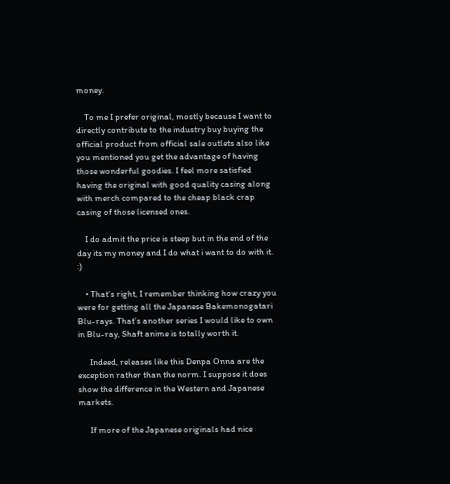money.

    To me I prefer original, mostly because I want to directly contribute to the industry buy buying the official product from official sale outlets also like you mentioned you get the advantage of having those wonderful goodies. I feel more satisfied having the original with good quality casing along with merch compared to the cheap black crap casing of those licensed ones.

    I do admit the price is steep but in the end of the day its my money and I do what i want to do with it. :)

    • That’s right, I remember thinking how crazy you were for getting all the Japanese Bakemonogatari Blu-rays. That’s another series I would like to own in Blu-ray, Shaft anime is totally worth it.

      Indeed, releases like this Denpa Onna are the exception rather than the norm. I suppose it does show the difference in the Western and Japanese markets.

      If more of the Japanese originals had nice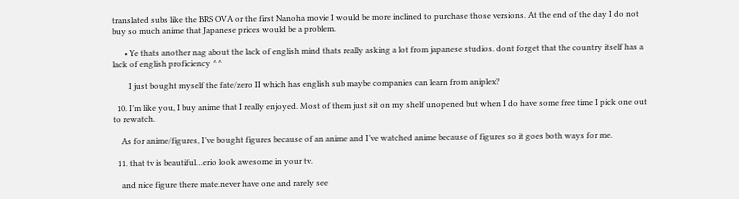translated subs like the BRS OVA or the first Nanoha movie I would be more inclined to purchase those versions. At the end of the day I do not buy so much anime that Japanese prices would be a problem.

      • Ye thats another nag about the lack of english mind thats really asking a lot from japanese studios. dont forget that the country itself has a lack of english proficiency ^^

        I just bought myself the fate/zero II which has english sub maybe companies can learn from aniplex?

  10. I’m like you, I buy anime that I really enjoyed. Most of them just sit on my shelf unopened but when I do have some free time I pick one out to rewatch.

    As for anime/figures, I’ve bought figures because of an anime and I’ve watched anime because of figures so it goes both ways for me.

  11. that tv is beautiful…erio look awesome in your tv.

    and nice figure there mate.never have one and rarely see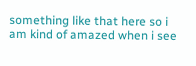something like that here so i am kind of amazed when i see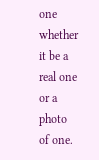one whether it be a real one or a photo of one.